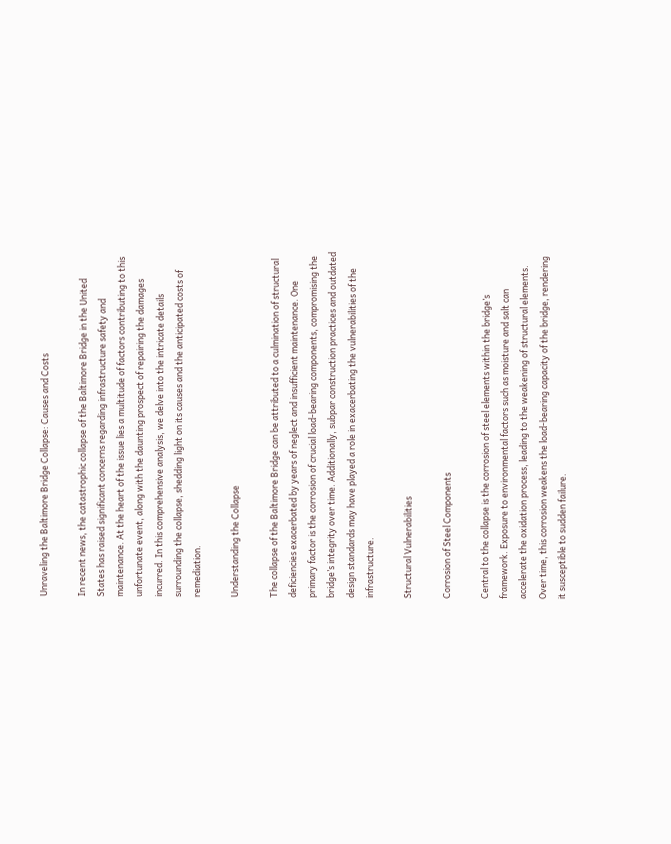Unraveling the Baltimore Bridge Collapse: Causes and Costs

In recent news, the catastrophic collapse of the Baltimore Bridge in the United States has raised significant concerns regarding infrastructure safety and maintenance. At the heart of the issue lies a multitude of factors contributing to this unfortunate event, along with the daunting prospect of repairing the damages incurred. In this comprehensive analysis, we delve into the intricate details surrounding the collapse, shedding light on its causes and the anticipated costs of remediation.

Understanding the Collapse

The collapse of the Baltimore Bridge can be attributed to a culmination of structural deficiencies exacerbated by years of neglect and insufficient maintenance. One primary factor is the corrosion of crucial load-bearing components, compromising the bridge’s integrity over time. Additionally, subpar construction practices and outdated design standards may have played a role in exacerbating the vulnerabilities of the infrastructure.

Structural Vulnerabilities

Corrosion of Steel Components

Central to the collapse is the corrosion of steel elements within the bridge’s framework. Exposure to environmental factors such as moisture and salt can accelerate the oxidation process, leading to the weakening of structural elements. Over time, this corrosion weakens the load-bearing capacity of the bridge, rendering it susceptible to sudden failure.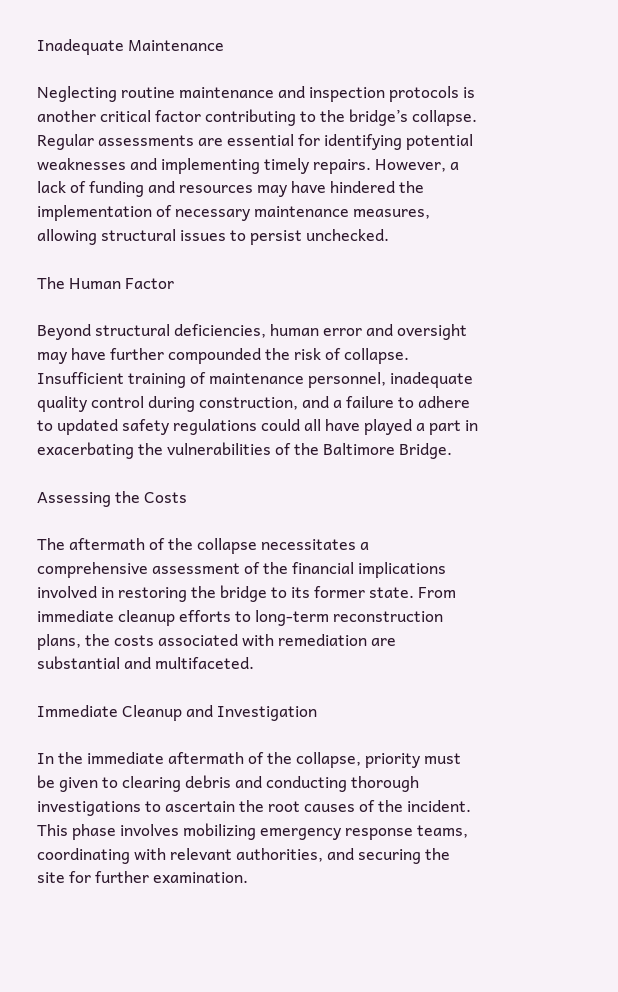Inadequate Maintenance

Neglecting routine maintenance and inspection protocols is another critical factor contributing to the bridge’s collapse. Regular assessments are essential for identifying potential weaknesses and implementing timely repairs. However, a lack of funding and resources may have hindered the implementation of necessary maintenance measures, allowing structural issues to persist unchecked.

The Human Factor

Beyond structural deficiencies, human error and oversight may have further compounded the risk of collapse. Insufficient training of maintenance personnel, inadequate quality control during construction, and a failure to adhere to updated safety regulations could all have played a part in exacerbating the vulnerabilities of the Baltimore Bridge.

Assessing the Costs

The aftermath of the collapse necessitates a comprehensive assessment of the financial implications involved in restoring the bridge to its former state. From immediate cleanup efforts to long-term reconstruction plans, the costs associated with remediation are substantial and multifaceted.

Immediate Cleanup and Investigation

In the immediate aftermath of the collapse, priority must be given to clearing debris and conducting thorough investigations to ascertain the root causes of the incident. This phase involves mobilizing emergency response teams, coordinating with relevant authorities, and securing the site for further examination.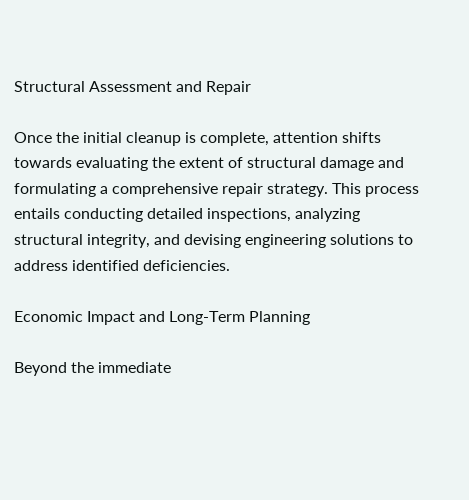Structural Assessment and Repair

Once the initial cleanup is complete, attention shifts towards evaluating the extent of structural damage and formulating a comprehensive repair strategy. This process entails conducting detailed inspections, analyzing structural integrity, and devising engineering solutions to address identified deficiencies.

Economic Impact and Long-Term Planning

Beyond the immediate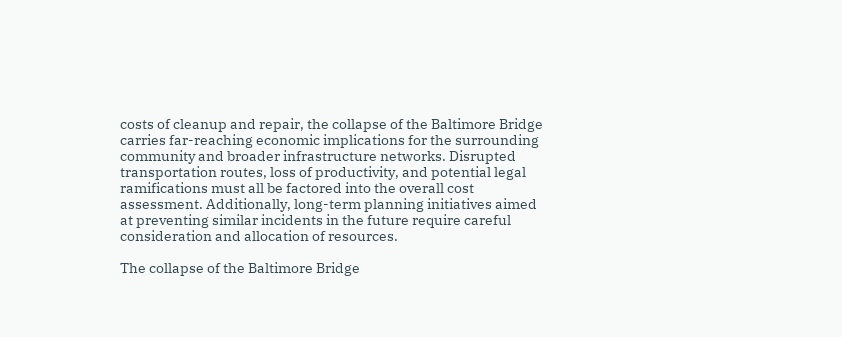costs of cleanup and repair, the collapse of the Baltimore Bridge carries far-reaching economic implications for the surrounding community and broader infrastructure networks. Disrupted transportation routes, loss of productivity, and potential legal ramifications must all be factored into the overall cost assessment. Additionally, long-term planning initiatives aimed at preventing similar incidents in the future require careful consideration and allocation of resources.

The collapse of the Baltimore Bridge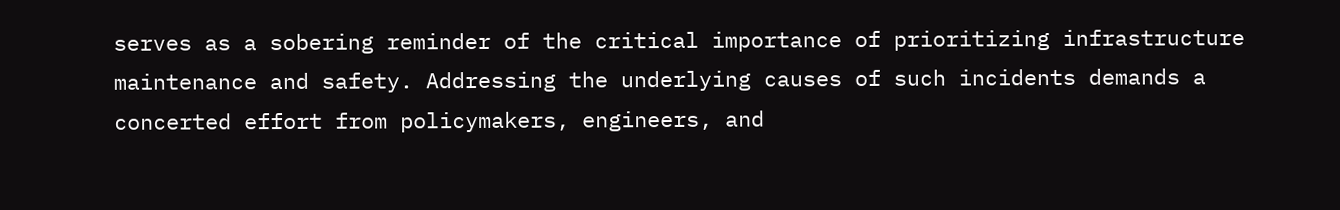serves as a sobering reminder of the critical importance of prioritizing infrastructure maintenance and safety. Addressing the underlying causes of such incidents demands a concerted effort from policymakers, engineers, and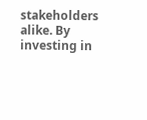stakeholders alike. By investing in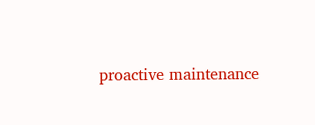proactive maintenance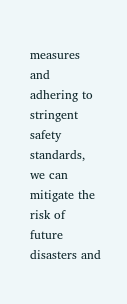measures and adhering to stringent safety standards, we can mitigate the risk of future disasters and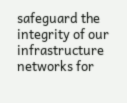safeguard the integrity of our infrastructure networks for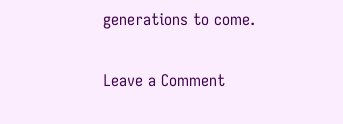generations to come.

Leave a Comment